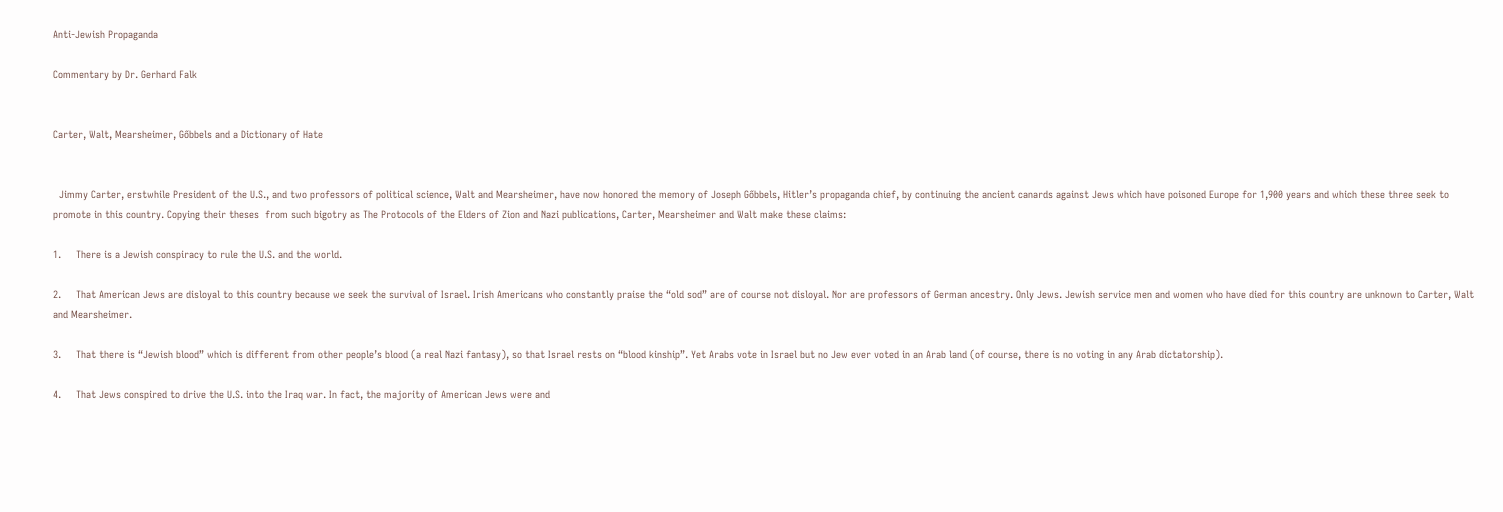Anti-Jewish Propaganda

Commentary by Dr. Gerhard Falk


Carter, Walt, Mearsheimer, Gőbbels and a Dictionary of Hate


  Jimmy Carter, erstwhile President of the U.S., and two professors of political science, Walt and Mearsheimer, have now honored the memory of Joseph Gőbbels, Hitler’s propaganda chief, by continuing the ancient canards against Jews which have poisoned Europe for 1,900 years and which these three seek to promote in this country. Copying their theses  from such bigotry as The Protocols of the Elders of Zion and Nazi publications, Carter, Mearsheimer and Walt make these claims:

1.     There is a Jewish conspiracy to rule the U.S. and the world.

2.     That American Jews are disloyal to this country because we seek the survival of Israel. Irish Americans who constantly praise the “old sod” are of course not disloyal. Nor are professors of German ancestry. Only Jews. Jewish service men and women who have died for this country are unknown to Carter, Walt and Mearsheimer.

3.     That there is “Jewish blood” which is different from other people’s blood (a real Nazi fantasy), so that Israel rests on “blood kinship”. Yet Arabs vote in Israel but no Jew ever voted in an Arab land (of course, there is no voting in any Arab dictatorship).

4.     That Jews conspired to drive the U.S. into the Iraq war. In fact, the majority of American Jews were and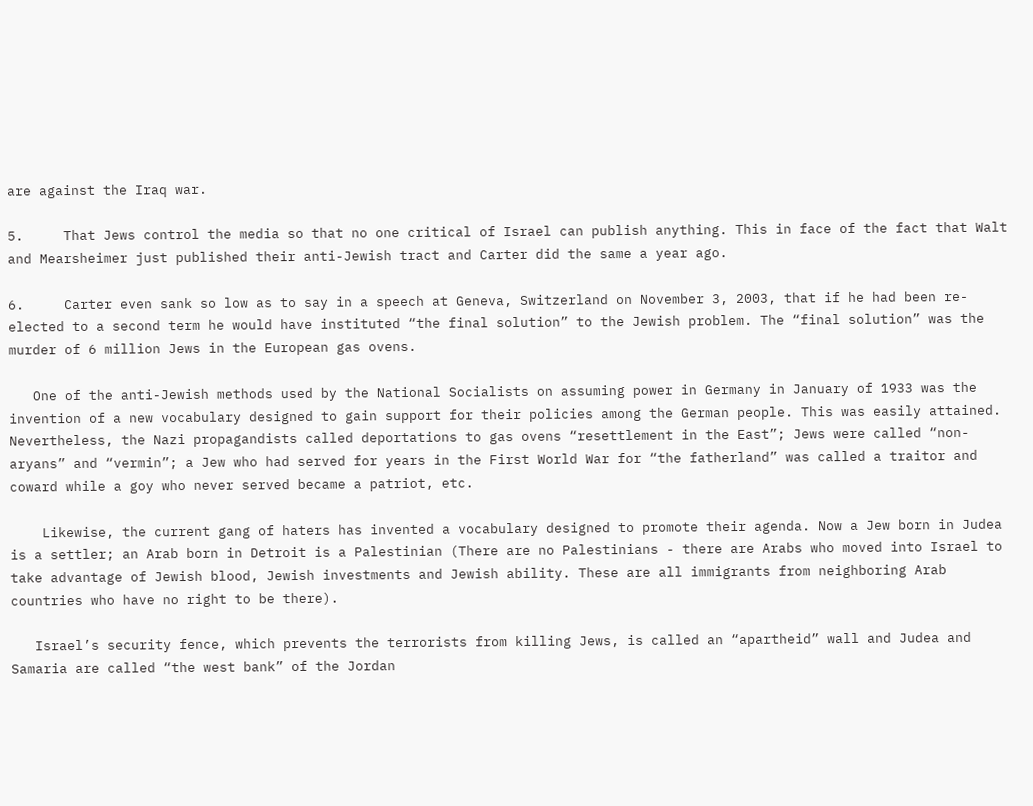are against the Iraq war.

5.     That Jews control the media so that no one critical of Israel can publish anything. This in face of the fact that Walt and Mearsheimer just published their anti-Jewish tract and Carter did the same a year ago.

6.     Carter even sank so low as to say in a speech at Geneva, Switzerland on November 3, 2003, that if he had been re-elected to a second term he would have instituted “the final solution” to the Jewish problem. The “final solution” was the murder of 6 million Jews in the European gas ovens.

   One of the anti-Jewish methods used by the National Socialists on assuming power in Germany in January of 1933 was the invention of a new vocabulary designed to gain support for their policies among the German people. This was easily attained. Nevertheless, the Nazi propagandists called deportations to gas ovens “resettlement in the East”; Jews were called “non-aryans” and “vermin”; a Jew who had served for years in the First World War for “the fatherland” was called a traitor and coward while a goy who never served became a patriot, etc.

    Likewise, the current gang of haters has invented a vocabulary designed to promote their agenda. Now a Jew born in Judea is a settler; an Arab born in Detroit is a Palestinian (There are no Palestinians - there are Arabs who moved into Israel to take advantage of Jewish blood, Jewish investments and Jewish ability. These are all immigrants from neighboring Arab countries who have no right to be there).

   Israel’s security fence, which prevents the terrorists from killing Jews, is called an “apartheid” wall and Judea and Samaria are called “the west bank” of the Jordan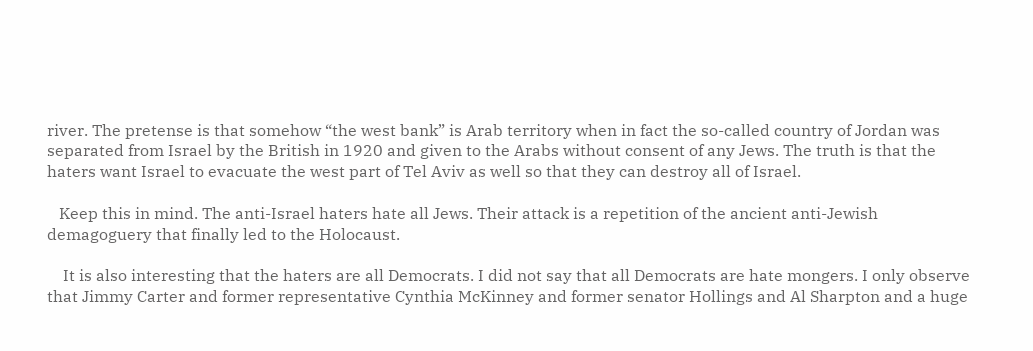river. The pretense is that somehow “the west bank” is Arab territory when in fact the so-called country of Jordan was separated from Israel by the British in 1920 and given to the Arabs without consent of any Jews. The truth is that the haters want Israel to evacuate the west part of Tel Aviv as well so that they can destroy all of Israel.

   Keep this in mind. The anti-Israel haters hate all Jews. Their attack is a repetition of the ancient anti-Jewish demagoguery that finally led to the Holocaust.

    It is also interesting that the haters are all Democrats. I did not say that all Democrats are hate mongers. I only observe that Jimmy Carter and former representative Cynthia McKinney and former senator Hollings and Al Sharpton and a huge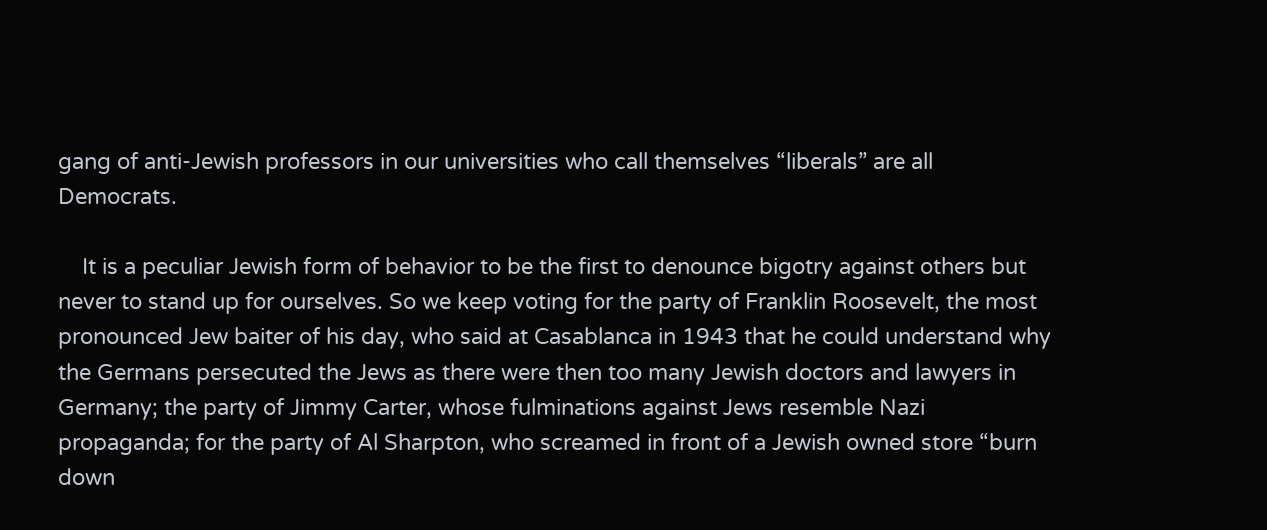gang of anti-Jewish professors in our universities who call themselves “liberals” are all Democrats.

    It is a peculiar Jewish form of behavior to be the first to denounce bigotry against others but never to stand up for ourselves. So we keep voting for the party of Franklin Roosevelt, the most pronounced Jew baiter of his day, who said at Casablanca in 1943 that he could understand why the Germans persecuted the Jews as there were then too many Jewish doctors and lawyers in Germany; the party of Jimmy Carter, whose fulminations against Jews resemble Nazi propaganda; for the party of Al Sharpton, who screamed in front of a Jewish owned store “burn down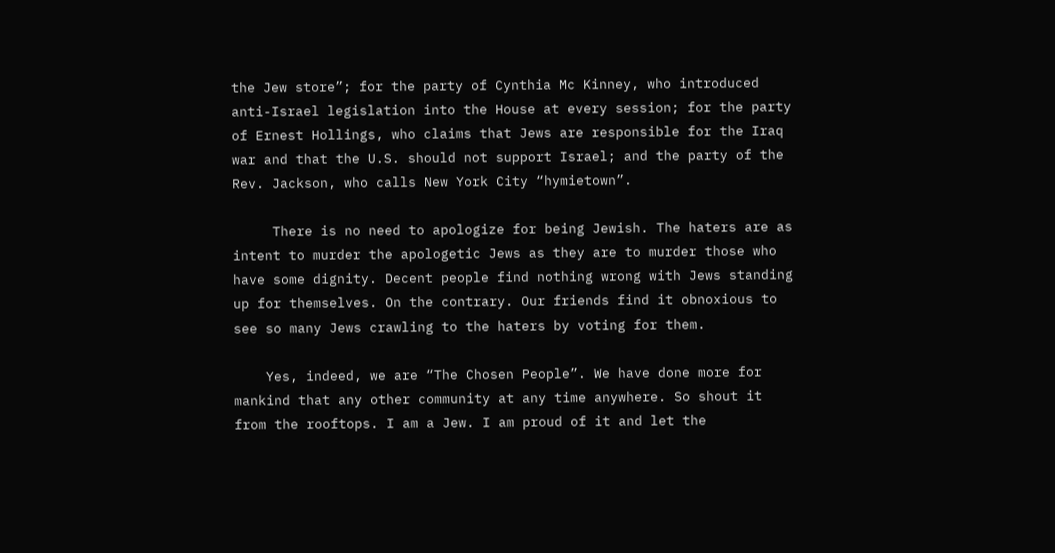the Jew store”; for the party of Cynthia Mc Kinney, who introduced anti-Israel legislation into the House at every session; for the party of Ernest Hollings, who claims that Jews are responsible for the Iraq war and that the U.S. should not support Israel; and the party of the Rev. Jackson, who calls New York City “hymietown”.

     There is no need to apologize for being Jewish. The haters are as intent to murder the apologetic Jews as they are to murder those who have some dignity. Decent people find nothing wrong with Jews standing up for themselves. On the contrary. Our friends find it obnoxious to see so many Jews crawling to the haters by voting for them.

    Yes, indeed, we are “The Chosen People”. We have done more for mankind that any other community at any time anywhere. So shout it from the rooftops. I am a Jew. I am proud of it and let the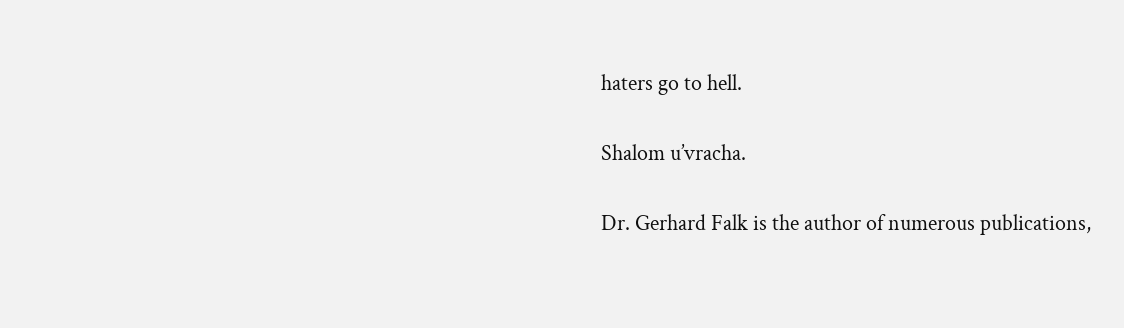haters go to hell.

Shalom u’vracha.

Dr. Gerhard Falk is the author of numerous publications,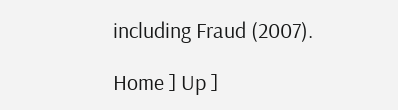including Fraud (2007).

Home ] Up ]